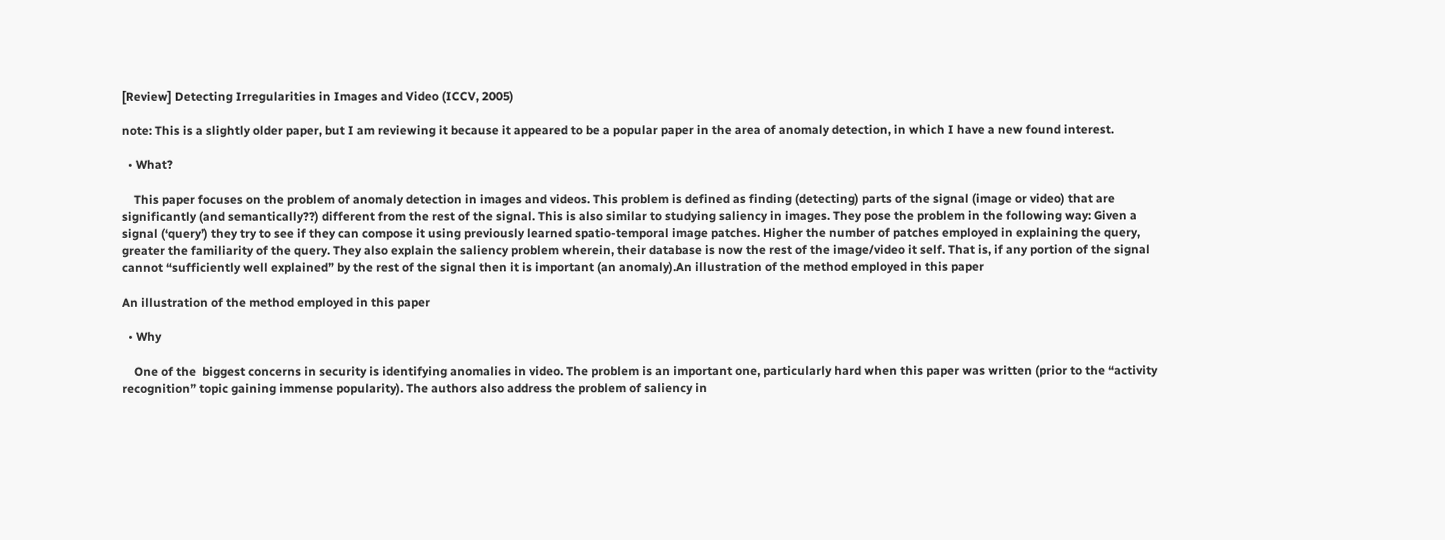[Review] Detecting Irregularities in Images and Video (ICCV, 2005)

note: This is a slightly older paper, but I am reviewing it because it appeared to be a popular paper in the area of anomaly detection, in which I have a new found interest.

  • What?

    This paper focuses on the problem of anomaly detection in images and videos. This problem is defined as finding (detecting) parts of the signal (image or video) that are significantly (and semantically??) different from the rest of the signal. This is also similar to studying saliency in images. They pose the problem in the following way: Given a signal (‘query’) they try to see if they can compose it using previously learned spatio-temporal image patches. Higher the number of patches employed in explaining the query, greater the familiarity of the query. They also explain the saliency problem wherein, their database is now the rest of the image/video it self. That is, if any portion of the signal cannot “sufficiently well explained” by the rest of the signal then it is important (an anomaly).An illustration of the method employed in this paper

An illustration of the method employed in this paper

  • Why

    One of the  biggest concerns in security is identifying anomalies in video. The problem is an important one, particularly hard when this paper was written (prior to the “activity recognition” topic gaining immense popularity). The authors also address the problem of saliency in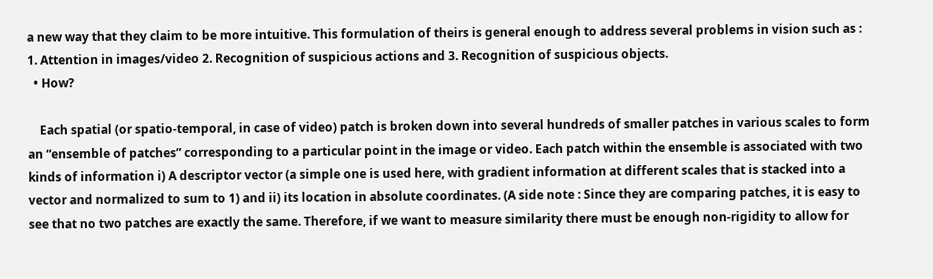a new way that they claim to be more intuitive. This formulation of theirs is general enough to address several problems in vision such as : 1. Attention in images/video 2. Recognition of suspicious actions and 3. Recognition of suspicious objects.
  • How?

    Each spatial (or spatio-temporal, in case of video) patch is broken down into several hundreds of smaller patches in various scales to form an “ensemble of patches” corresponding to a particular point in the image or video. Each patch within the ensemble is associated with two kinds of information i) A descriptor vector (a simple one is used here, with gradient information at different scales that is stacked into a vector and normalized to sum to 1) and ii) its location in absolute coordinates. (A side note : Since they are comparing patches, it is easy to see that no two patches are exactly the same. Therefore, if we want to measure similarity there must be enough non-rigidity to allow for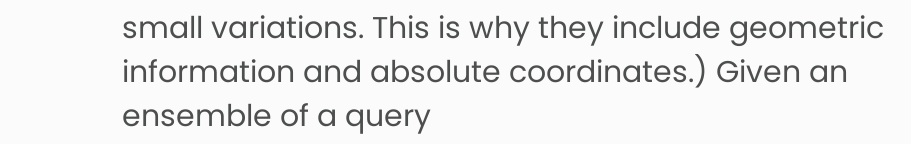small variations. This is why they include geometric information and absolute coordinates.) Given an ensemble of a query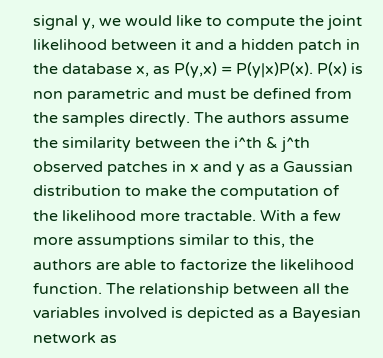signal y, we would like to compute the joint likelihood between it and a hidden patch in the database x, as P(y,x) = P(y|x)P(x). P(x) is non parametric and must be defined from the samples directly. The authors assume the similarity between the i^th & j^th observed patches in x and y as a Gaussian distribution to make the computation of the likelihood more tractable. With a few more assumptions similar to this, the authors are able to factorize the likelihood function. The relationship between all the variables involved is depicted as a Bayesian network as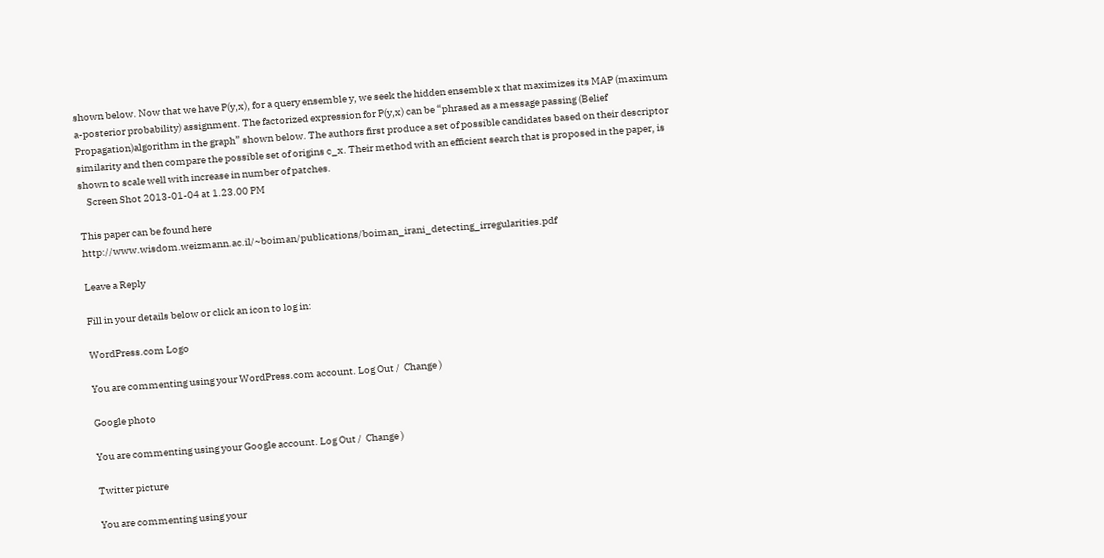shown below. Now that we have P(y,x), for a query ensemble y, we seek the hidden ensemble x that maximizes its MAP (maximum a-posterior probability) assignment. The factorized expression for P(y,x) can be “phrased as a message passing (Belief Propagation)algorithm in the graph” shown below. The authors first produce a set of possible candidates based on their descriptor similarity and then compare the possible set of origins c_x. Their method with an efficient search that is proposed in the paper, is shown to scale well with increase in number of patches.
    Screen Shot 2013-01-04 at 1.23.00 PM

This paper can be found here http://www.wisdom.weizmann.ac.il/~boiman/publications/boiman_irani_detecting_irregularities.pdf

Leave a Reply

Fill in your details below or click an icon to log in:

WordPress.com Logo

You are commenting using your WordPress.com account. Log Out /  Change )

Google photo

You are commenting using your Google account. Log Out /  Change )

Twitter picture

You are commenting using your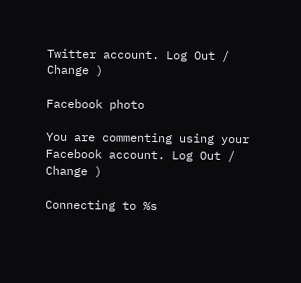Twitter account. Log Out /  Change )

Facebook photo

You are commenting using your Facebook account. Log Out /  Change )

Connecting to %s